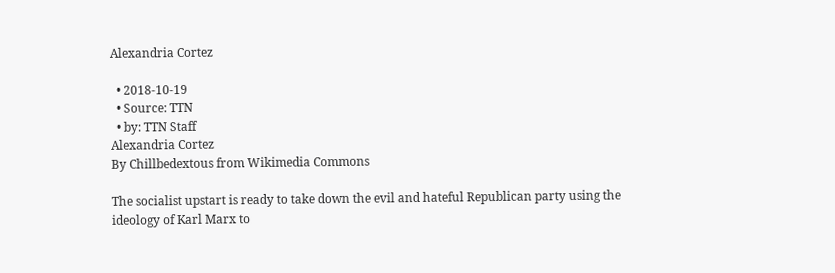Alexandria Cortez

  • 2018-10-19
  • Source: TTN
  • by: TTN Staff
Alexandria Cortez
By Chillbedextous from Wikimedia Commons

The socialist upstart is ready to take down the evil and hateful Republican party using the ideology of Karl Marx to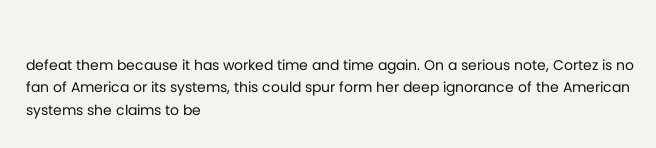defeat them because it has worked time and time again. On a serious note, Cortez is no fan of America or its systems, this could spur form her deep ignorance of the American systems she claims to be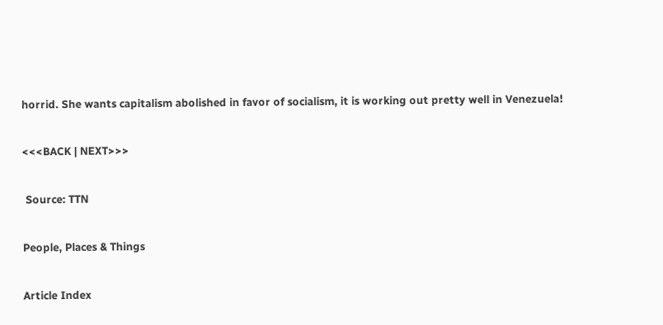horrid. She wants capitalism abolished in favor of socialism, it is working out pretty well in Venezuela!

<<<BACK | NEXT>>>

 Source: TTN

People, Places & Things

Article Index